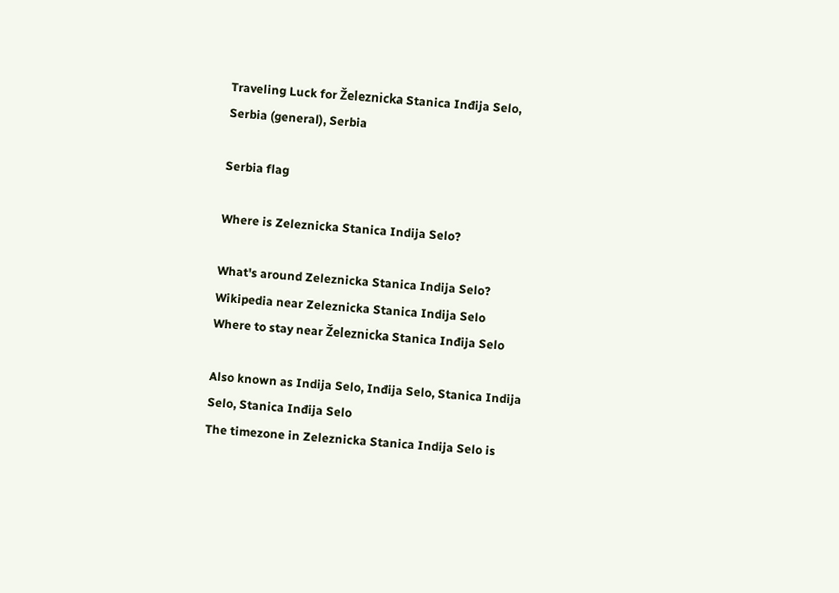Traveling Luck for Železnicka Stanica Inđija Selo, Serbia (general), Serbia

Serbia flag

Where is Zeleznicka Stanica Indija Selo?

What's around Zeleznicka Stanica Indija Selo?
Wikipedia near Zeleznicka Stanica Indija Selo
Where to stay near Železnicka Stanica Inđija Selo

Also known as Indija Selo, Inđija Selo, Stanica Indija Selo, Stanica Inđija Selo
The timezone in Zeleznicka Stanica Indija Selo is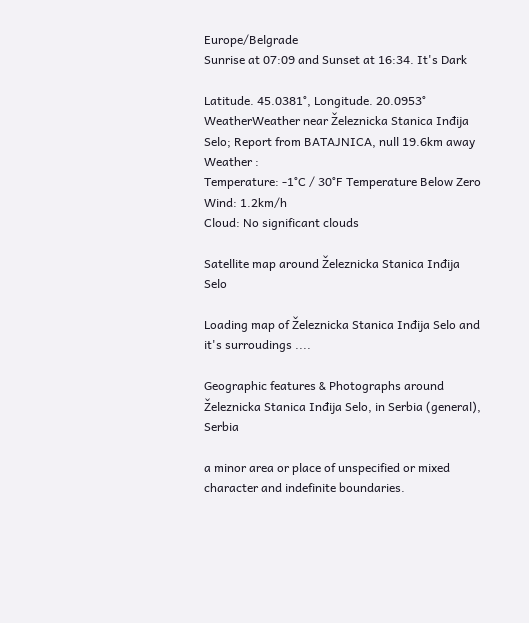Europe/Belgrade
Sunrise at 07:09 and Sunset at 16:34. It's Dark

Latitude. 45.0381°, Longitude. 20.0953°
WeatherWeather near Železnicka Stanica Inđija Selo; Report from BATAJNICA, null 19.6km away
Weather :
Temperature: -1°C / 30°F Temperature Below Zero
Wind: 1.2km/h
Cloud: No significant clouds

Satellite map around Železnicka Stanica Inđija Selo

Loading map of Železnicka Stanica Inđija Selo and it's surroudings ....

Geographic features & Photographs around Železnicka Stanica Inđija Selo, in Serbia (general), Serbia

a minor area or place of unspecified or mixed character and indefinite boundaries.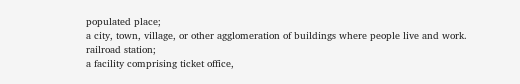populated place;
a city, town, village, or other agglomeration of buildings where people live and work.
railroad station;
a facility comprising ticket office,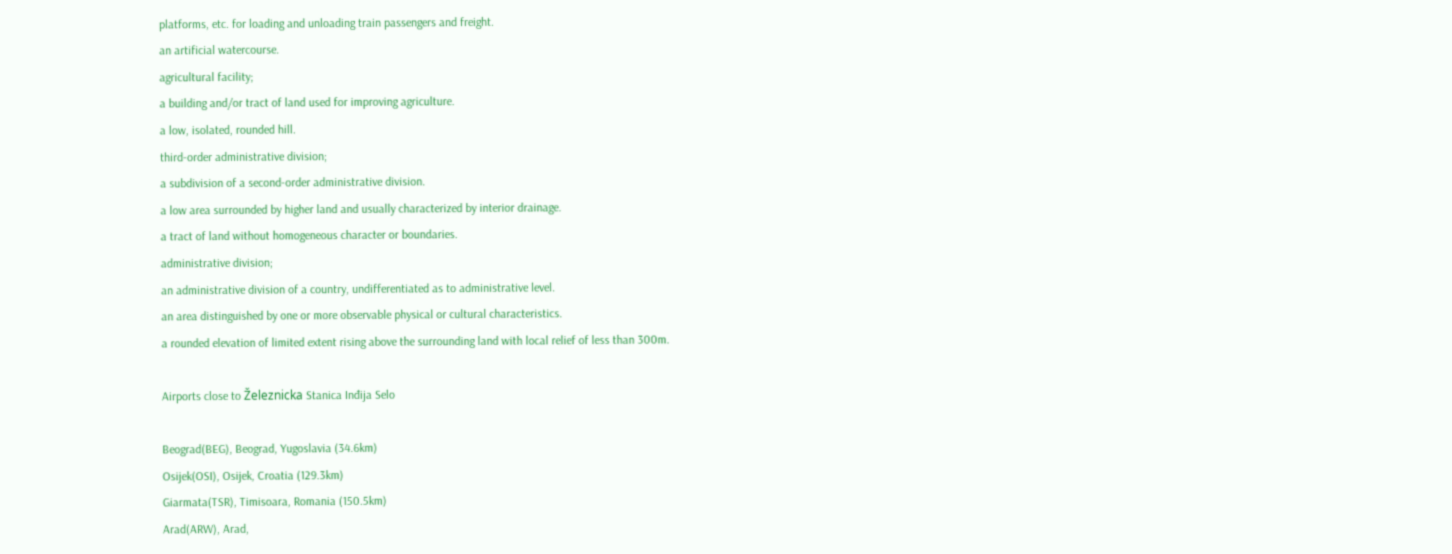platforms, etc. for loading and unloading train passengers and freight.
an artificial watercourse.
agricultural facility;
a building and/or tract of land used for improving agriculture.
a low, isolated, rounded hill.
third-order administrative division;
a subdivision of a second-order administrative division.
a low area surrounded by higher land and usually characterized by interior drainage.
a tract of land without homogeneous character or boundaries.
administrative division;
an administrative division of a country, undifferentiated as to administrative level.
an area distinguished by one or more observable physical or cultural characteristics.
a rounded elevation of limited extent rising above the surrounding land with local relief of less than 300m.

Airports close to Železnicka Stanica Inđija Selo

Beograd(BEG), Beograd, Yugoslavia (34.6km)
Osijek(OSI), Osijek, Croatia (129.3km)
Giarmata(TSR), Timisoara, Romania (150.5km)
Arad(ARW), Arad,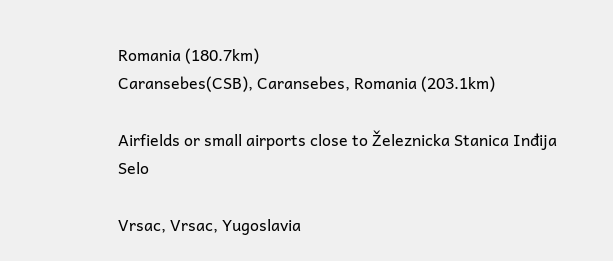Romania (180.7km)
Caransebes(CSB), Caransebes, Romania (203.1km)

Airfields or small airports close to Železnicka Stanica Inđija Selo

Vrsac, Vrsac, Yugoslavia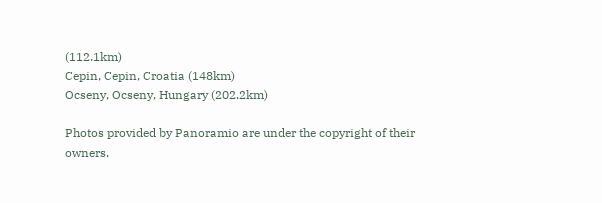(112.1km)
Cepin, Cepin, Croatia (148km)
Ocseny, Ocseny, Hungary (202.2km)

Photos provided by Panoramio are under the copyright of their owners.